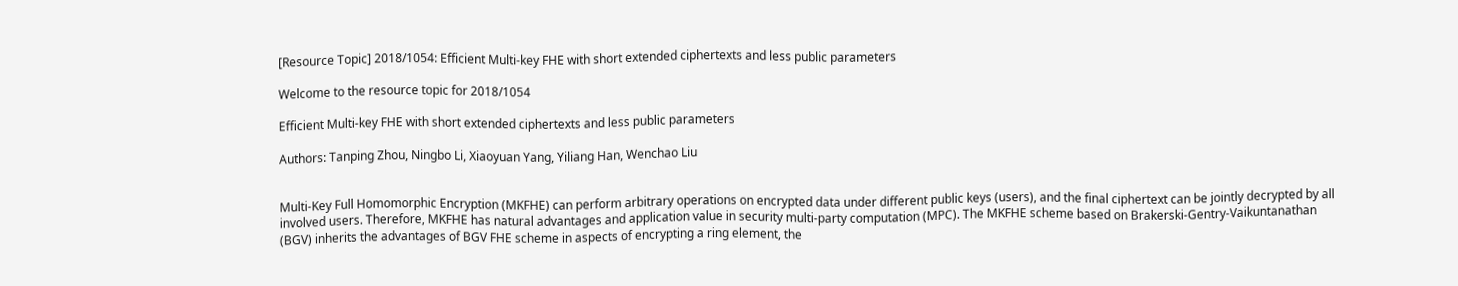[Resource Topic] 2018/1054: Efficient Multi-key FHE with short extended ciphertexts and less public parameters

Welcome to the resource topic for 2018/1054

Efficient Multi-key FHE with short extended ciphertexts and less public parameters

Authors: Tanping Zhou, Ningbo Li, Xiaoyuan Yang, Yiliang Han, Wenchao Liu


Multi-Key Full Homomorphic Encryption (MKFHE) can perform arbitrary operations on encrypted data under different public keys (users), and the final ciphertext can be jointly decrypted by all involved users. Therefore, MKFHE has natural advantages and application value in security multi-party computation (MPC). The MKFHE scheme based on Brakerski-Gentry-Vaikuntanathan (BGV) inherits the advantages of BGV FHE scheme in aspects of encrypting a ring element, the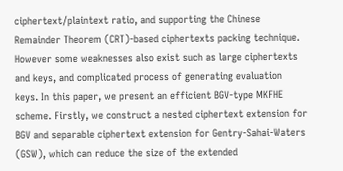ciphertext/plaintext ratio, and supporting the Chinese Remainder Theorem (CRT)-based ciphertexts packing technique. However some weaknesses also exist such as large ciphertexts and keys, and complicated process of generating evaluation keys. In this paper, we present an efficient BGV-type MKFHE scheme. Firstly, we construct a nested ciphertext extension for BGV and separable ciphertext extension for Gentry-Sahai-Waters (GSW), which can reduce the size of the extended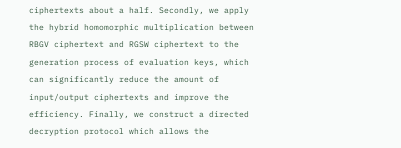ciphertexts about a half. Secondly, we apply the hybrid homomorphic multiplication between RBGV ciphertext and RGSW ciphertext to the generation process of evaluation keys, which can significantly reduce the amount of input/output ciphertexts and improve the efficiency. Finally, we construct a directed decryption protocol which allows the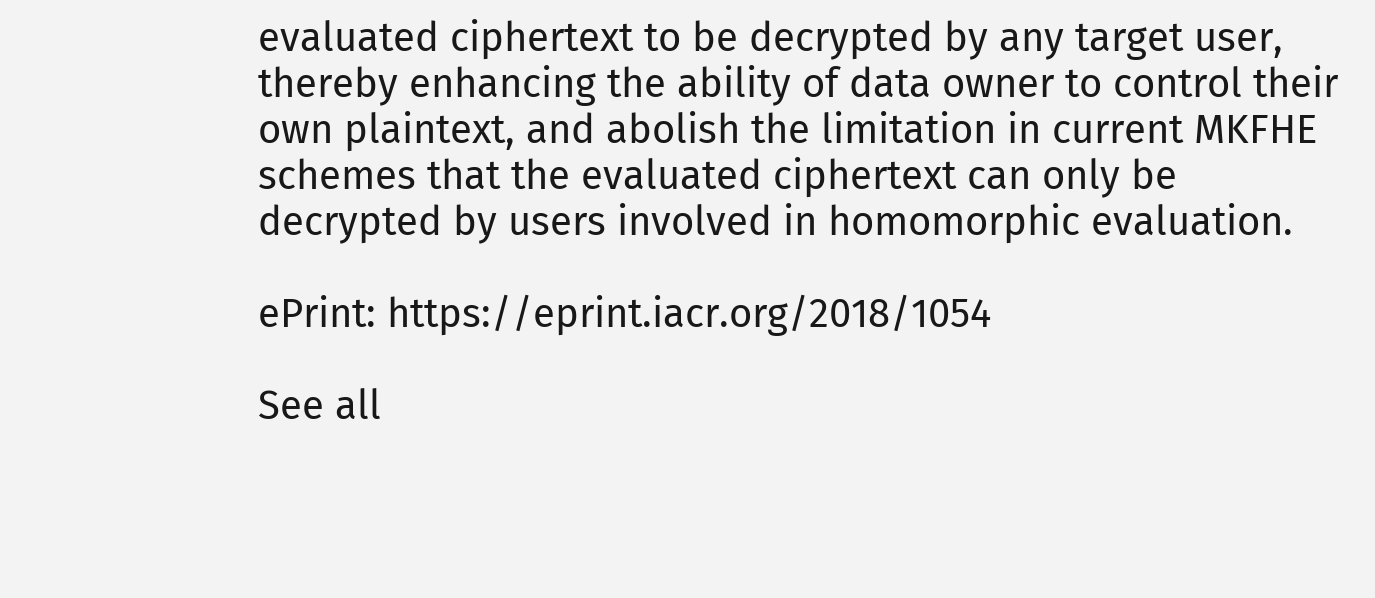evaluated ciphertext to be decrypted by any target user, thereby enhancing the ability of data owner to control their own plaintext, and abolish the limitation in current MKFHE schemes that the evaluated ciphertext can only be decrypted by users involved in homomorphic evaluation.

ePrint: https://eprint.iacr.org/2018/1054

See all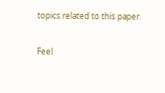topics related to this paper.

Feel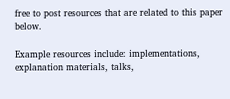free to post resources that are related to this paper below.

Example resources include: implementations, explanation materials, talks,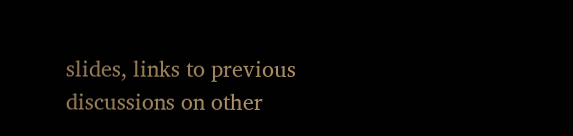slides, links to previous discussions on other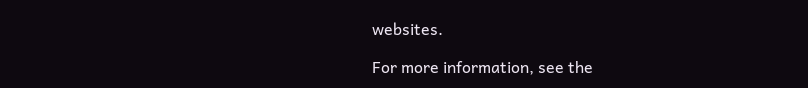websites.

For more information, see the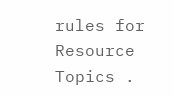rules for Resource Topics .